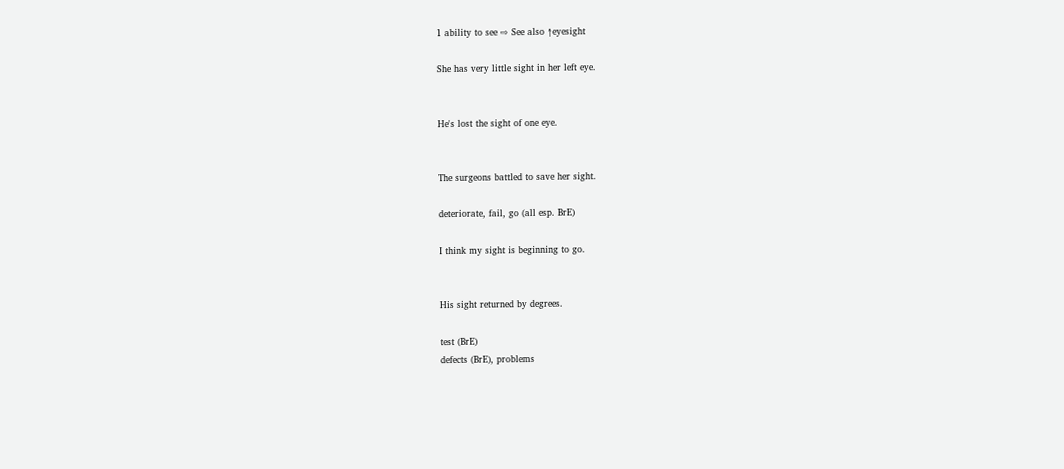1 ability to see ⇨ See also ↑eyesight

She has very little sight in her left eye.


He's lost the sight of one eye.


The surgeons battled to save her sight.

deteriorate, fail, go (all esp. BrE)

I think my sight is beginning to go.


His sight returned by degrees.

test (BrE)
defects (BrE), problems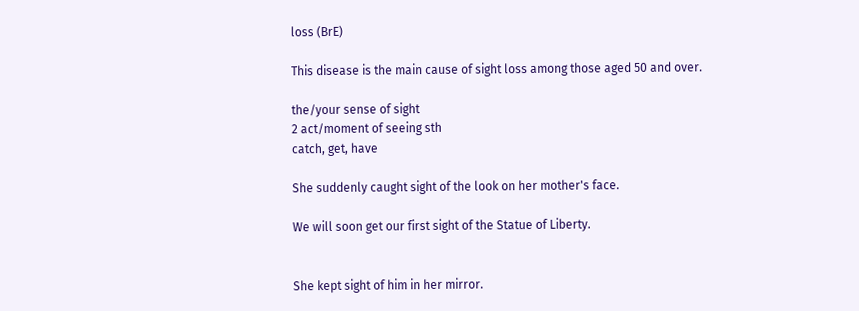loss (BrE)

This disease is the main cause of sight loss among those aged 50 and over.

the/your sense of sight
2 act/moment of seeing sth
catch, get, have

She suddenly caught sight of the look on her mother's face.

We will soon get our first sight of the Statue of Liberty.


She kept sight of him in her mirror.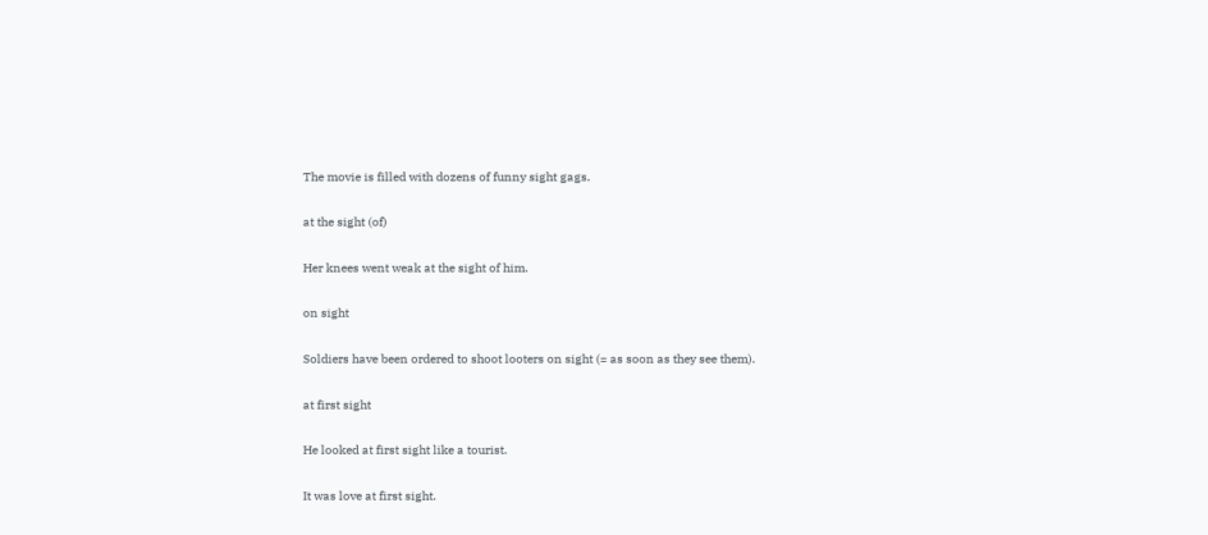The movie is filled with dozens of funny sight gags.

at the sight (of)

Her knees went weak at the sight of him.

on sight

Soldiers have been ordered to shoot looters on sight (= as soon as they see them).

at first sight

He looked at first sight like a tourist.

It was love at first sight.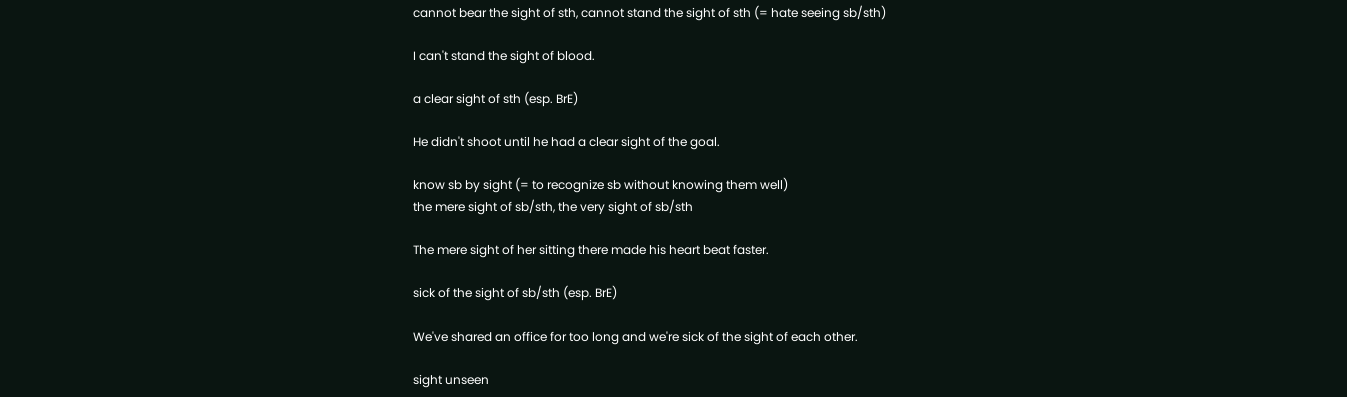cannot bear the sight of sth, cannot stand the sight of sth (= hate seeing sb/sth)

I can't stand the sight of blood.

a clear sight of sth (esp. BrE)

He didn't shoot until he had a clear sight of the goal.

know sb by sight (= to recognize sb without knowing them well)
the mere sight of sb/sth, the very sight of sb/sth

The mere sight of her sitting there made his heart beat faster.

sick of the sight of sb/sth (esp. BrE)

We've shared an office for too long and we're sick of the sight of each other.

sight unseen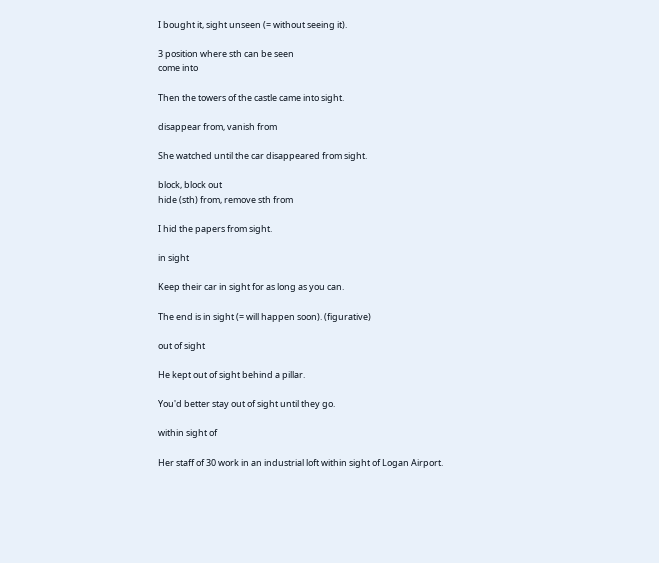I bought it, sight unseen (= without seeing it).

3 position where sth can be seen
come into

Then the towers of the castle came into sight.

disappear from, vanish from

She watched until the car disappeared from sight.

block, block out
hide (sth) from, remove sth from

I hid the papers from sight.

in sight

Keep their car in sight for as long as you can.

The end is in sight (= will happen soon). (figurative)

out of sight

He kept out of sight behind a pillar.

You'd better stay out of sight until they go.

within sight of

Her staff of 30 work in an industrial loft within sight of Logan Airport.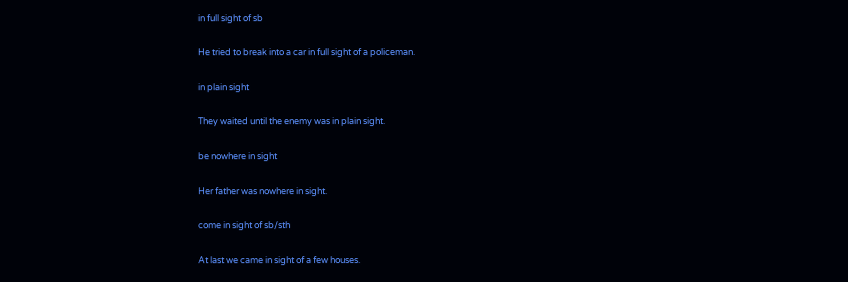in full sight of sb

He tried to break into a car in full sight of a policeman.

in plain sight

They waited until the enemy was in plain sight.

be nowhere in sight

Her father was nowhere in sight.

come in sight of sb/sth

At last we came in sight of a few houses.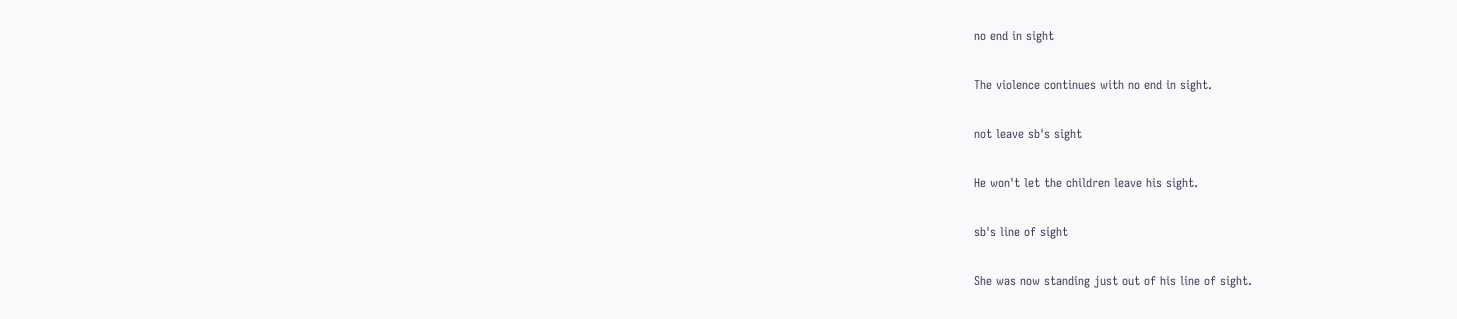no end in sight

The violence continues with no end in sight.

not leave sb's sight

He won't let the children leave his sight.

sb's line of sight

She was now standing just out of his line of sight.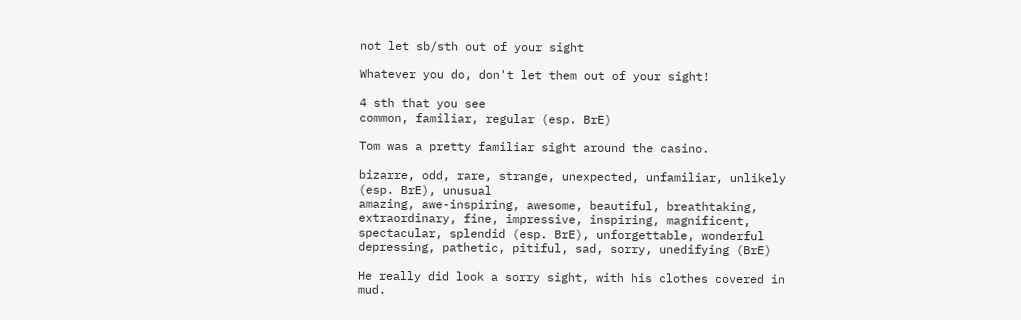not let sb/sth out of your sight

Whatever you do, don't let them out of your sight!

4 sth that you see
common, familiar, regular (esp. BrE)

Tom was a pretty familiar sight around the casino.

bizarre, odd, rare, strange, unexpected, unfamiliar, unlikely (esp. BrE), unusual
amazing, awe-inspiring, awesome, beautiful, breathtaking, extraordinary, fine, impressive, inspiring, magnificent, spectacular, splendid (esp. BrE), unforgettable, wonderful
depressing, pathetic, pitiful, sad, sorry, unedifying (BrE)

He really did look a sorry sight, with his clothes covered in mud.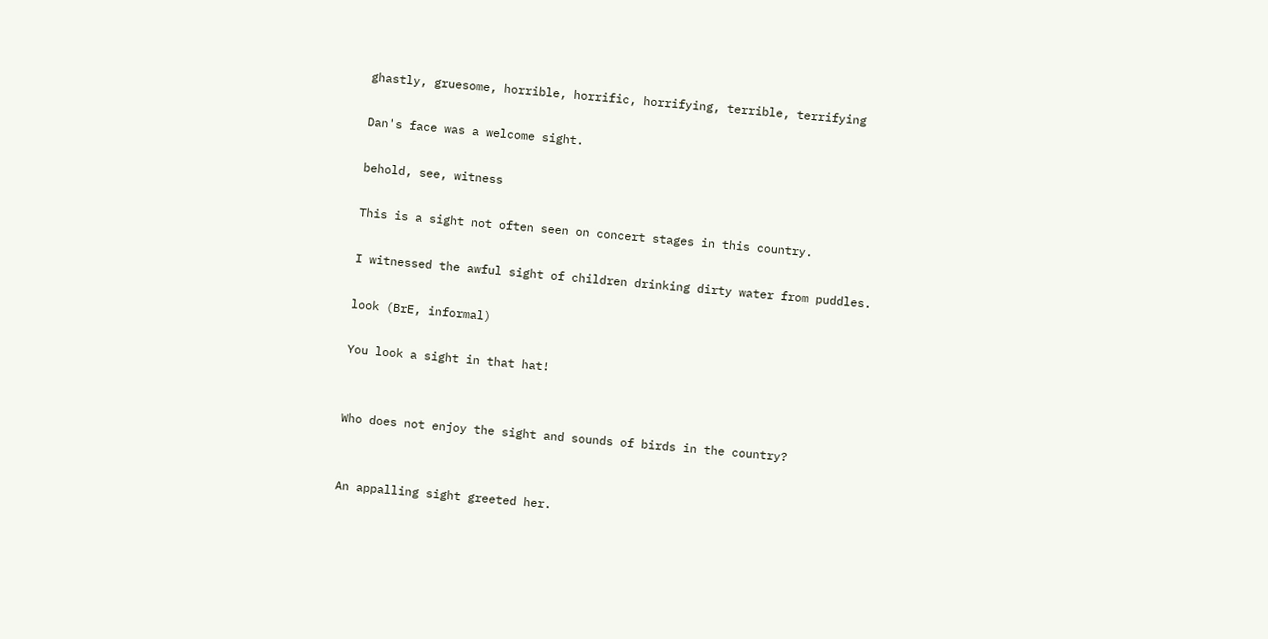ghastly, gruesome, horrible, horrific, horrifying, terrible, terrifying

Dan's face was a welcome sight.

behold, see, witness

This is a sight not often seen on concert stages in this country.

I witnessed the awful sight of children drinking dirty water from puddles.

look (BrE, informal)

You look a sight in that hat!


Who does not enjoy the sight and sounds of birds in the country?


An appalling sight greeted her.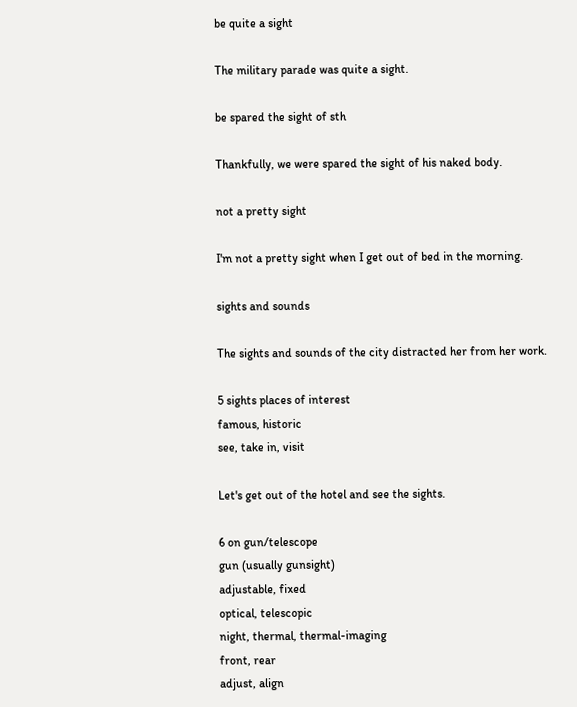be quite a sight

The military parade was quite a sight.

be spared the sight of sth

Thankfully, we were spared the sight of his naked body.

not a pretty sight

I'm not a pretty sight when I get out of bed in the morning.

sights and sounds

The sights and sounds of the city distracted her from her work.

5 sights places of interest
famous, historic
see, take in, visit

Let's get out of the hotel and see the sights.

6 on gun/telescope
gun (usually gunsight)
adjustable, fixed
optical, telescopic
night, thermal, thermal-imaging
front, rear
adjust, align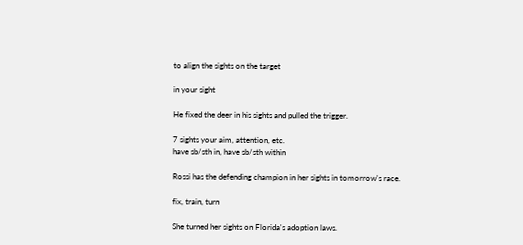to align the sights on the target

in your sight

He fixed the deer in his sights and pulled the trigger.

7 sights your aim, attention, etc.
have sb/sth in, have sb/sth within

Rossi has the defending champion in her sights in tomorrow's race.

fix, train, turn

She turned her sights on Florida's adoption laws.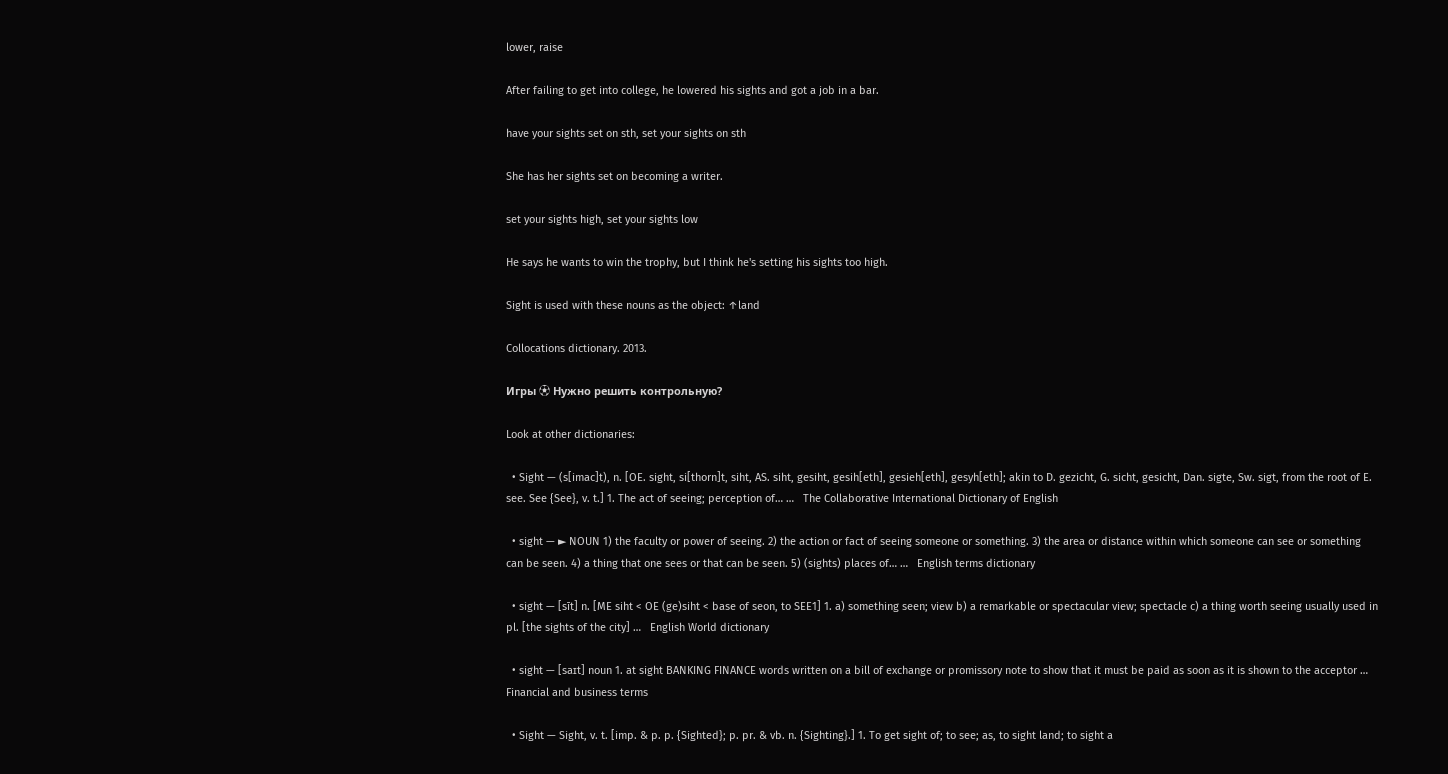lower, raise

After failing to get into college, he lowered his sights and got a job in a bar.

have your sights set on sth, set your sights on sth

She has her sights set on becoming a writer.

set your sights high, set your sights low

He says he wants to win the trophy, but I think he's setting his sights too high.

Sight is used with these nouns as the object: ↑land

Collocations dictionary. 2013.

Игры ⚽ Нужно решить контрольную?

Look at other dictionaries:

  • Sight — (s[imac]t), n. [OE. sight, si[thorn]t, siht, AS. siht, gesiht, gesih[eth], gesieh[eth], gesyh[eth]; akin to D. gezicht, G. sicht, gesicht, Dan. sigte, Sw. sigt, from the root of E. see. See {See}, v. t.] 1. The act of seeing; perception of… …   The Collaborative International Dictionary of English

  • sight — ► NOUN 1) the faculty or power of seeing. 2) the action or fact of seeing someone or something. 3) the area or distance within which someone can see or something can be seen. 4) a thing that one sees or that can be seen. 5) (sights) places of… …   English terms dictionary

  • sight — [sīt] n. [ME siht < OE (ge)siht < base of seon, to SEE1] 1. a) something seen; view b) a remarkable or spectacular view; spectacle c) a thing worth seeing usually used in pl. [the sights of the city] …   English World dictionary

  • sight — [saɪt] noun 1. at sight BANKING FINANCE words written on a bill of exchange or promissory note to show that it must be paid as soon as it is shown to the acceptor …   Financial and business terms

  • Sight — Sight, v. t. [imp. & p. p. {Sighted}; p. pr. & vb. n. {Sighting}.] 1. To get sight of; to see; as, to sight land; to sight a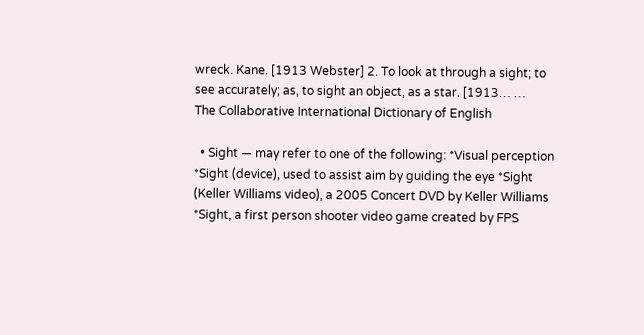wreck. Kane. [1913 Webster] 2. To look at through a sight; to see accurately; as, to sight an object, as a star. [1913… …   The Collaborative International Dictionary of English

  • Sight — may refer to one of the following: *Visual perception *Sight (device), used to assist aim by guiding the eye *Sight (Keller Williams video), a 2005 Concert DVD by Keller Williams *Sight, a first person shooter video game created by FPS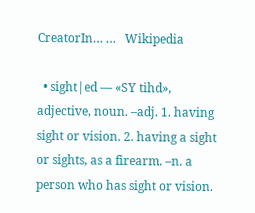CreatorIn… …   Wikipedia

  • sight|ed — «SY tihd», adjective, noun. –adj. 1. having sight or vision. 2. having a sight or sights, as a firearm. –n. a person who has sight or vision.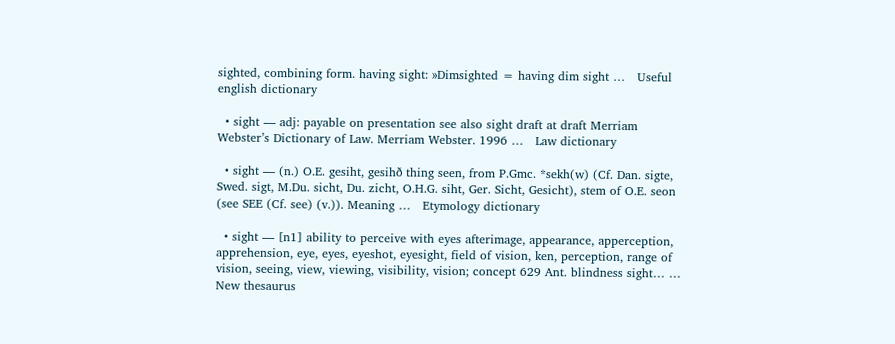sighted, combining form. having sight: »Dimsighted = having dim sight …   Useful english dictionary

  • sight — adj: payable on presentation see also sight draft at draft Merriam Webster’s Dictionary of Law. Merriam Webster. 1996 …   Law dictionary

  • sight — (n.) O.E. gesiht, gesihð thing seen, from P.Gmc. *sekh(w) (Cf. Dan. sigte, Swed. sigt, M.Du. sicht, Du. zicht, O.H.G. siht, Ger. Sicht, Gesicht), stem of O.E. seon (see SEE (Cf. see) (v.)). Meaning …   Etymology dictionary

  • sight — [n1] ability to perceive with eyes afterimage, appearance, apperception, apprehension, eye, eyes, eyeshot, eyesight, field of vision, ken, perception, range of vision, seeing, view, viewing, visibility, vision; concept 629 Ant. blindness sight… …   New thesaurus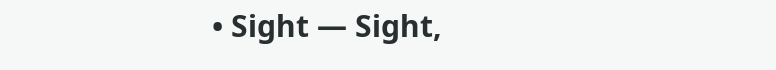• Sight — Sight,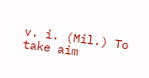v. i. (Mil.) To take aim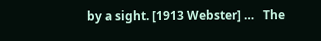by a sight. [1913 Webster] …   The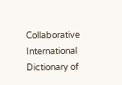Collaborative International Dictionary of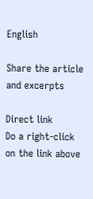English

Share the article and excerpts

Direct link
Do a right-click on the link above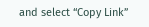and select “Copy Link”